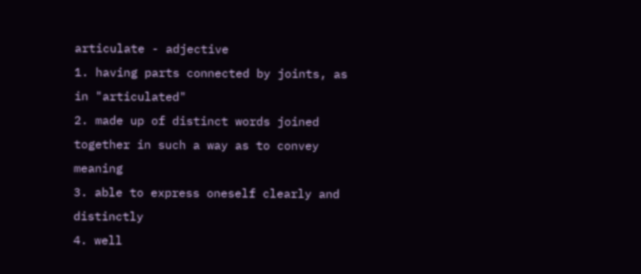articulate - adjective
1. having parts connected by joints, as in "articulated"
2. made up of distinct words joined together in such a way as to convey meaning
3. able to express oneself clearly and distinctly
4. well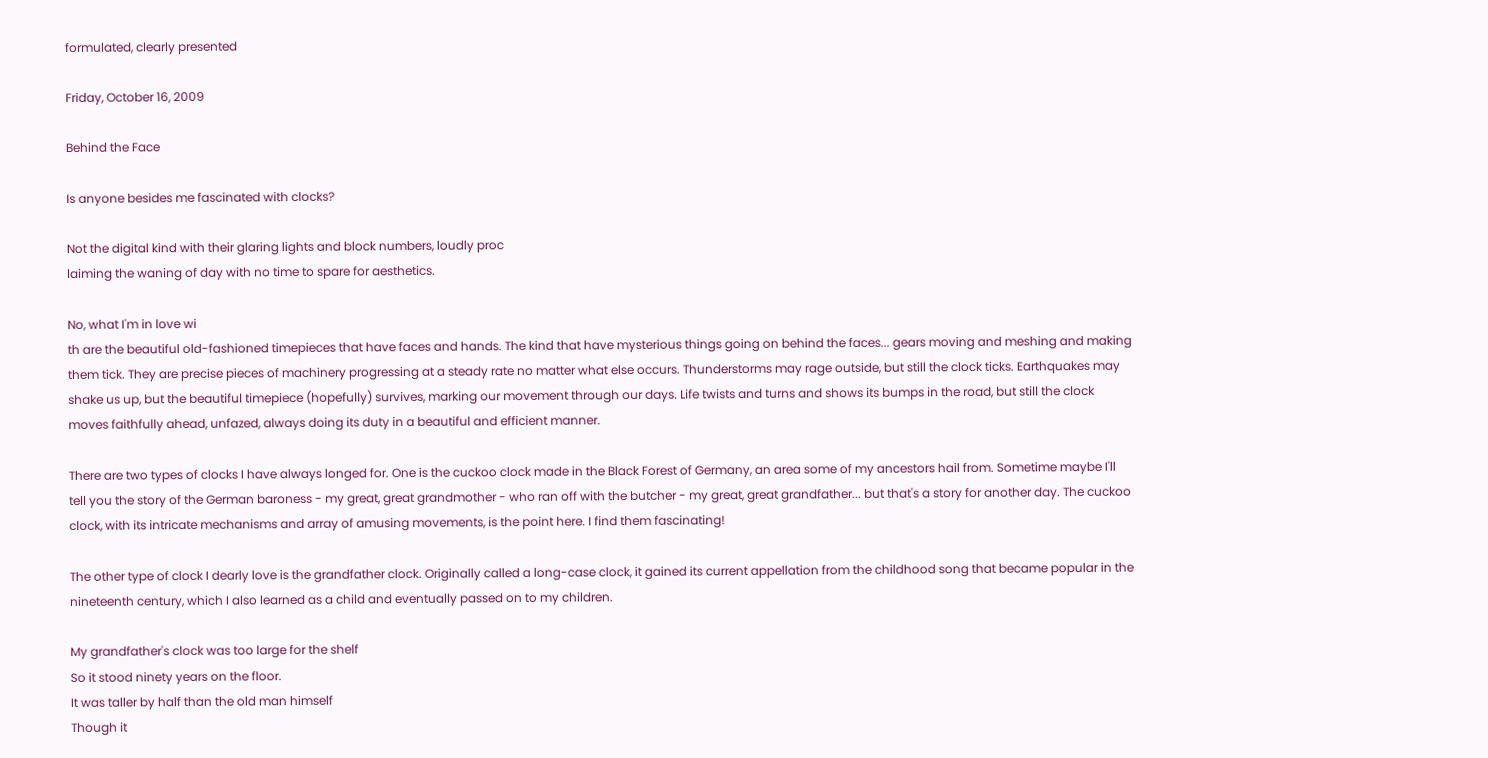formulated, clearly presented

Friday, October 16, 2009

Behind the Face

Is anyone besides me fascinated with clocks?

Not the digital kind with their glaring lights and block numbers, loudly proc
laiming the waning of day with no time to spare for aesthetics.

No, what I'm in love wi
th are the beautiful old-fashioned timepieces that have faces and hands. The kind that have mysterious things going on behind the faces... gears moving and meshing and making them tick. They are precise pieces of machinery progressing at a steady rate no matter what else occurs. Thunderstorms may rage outside, but still the clock ticks. Earthquakes may shake us up, but the beautiful timepiece (hopefully) survives, marking our movement through our days. Life twists and turns and shows its bumps in the road, but still the clock moves faithfully ahead, unfazed, always doing its duty in a beautiful and efficient manner.

There are two types of clocks I have always longed for. One is the cuckoo clock made in the Black Forest of Germany, an area some of my ancestors hail from. Sometime maybe I'll tell you the story of the German baroness - my great, great grandmother - who ran off with the butcher - my great, great grandfather... but that's a story for another day. The cuckoo clock, with its intricate mechanisms and array of amusing movements, is the point here. I find them fascinating!

The other type of clock I dearly love is the grandfather clock. Originally called a long-case clock, it gained its current appellation from the childhood song that became popular in the nineteenth century, which I also learned as a child and eventually passed on to my children.

My grandfather's clock was too large for the shelf
So it stood ninety years on the floor.
It was taller by half than the old man himself
Though it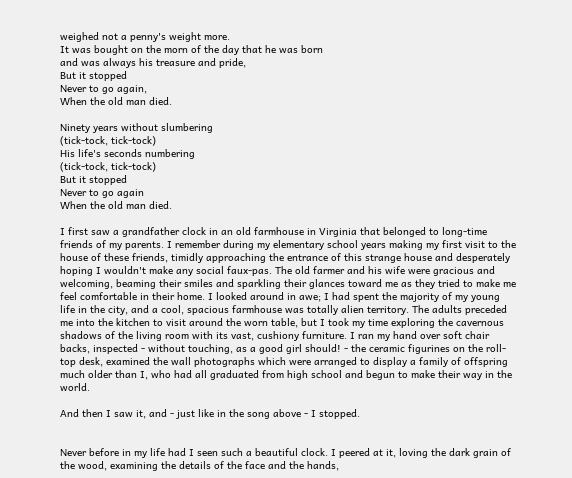weighed not a penny's weight more.
It was bought on the morn of the day that he was born
and was always his treasure and pride,
But it stopped
Never to go again,
When the old man died.

Ninety years without slumbering
(tick-tock, tick-tock)
His life's seconds numbering
(tick-tock, tick-tock)
But it stopped
Never to go again
When the old man died.

I first saw a grandfather clock in an old farmhouse in Virginia that belonged to long-time friends of my parents. I remember during my elementary school years making my first visit to the house of these friends, timidly approaching the entrance of this strange house and desperately hoping I wouldn't make any social faux-pas. The old farmer and his wife were gracious and welcoming, beaming their smiles and sparkling their glances toward me as they tried to make me feel comfortable in their home. I looked around in awe; I had spent the majority of my young life in the city, and a cool, spacious farmhouse was totally alien territory. The adults preceded me into the kitchen to visit around the worn table, but I took my time exploring the cavernous shadows of the living room with its vast, cushiony furniture. I ran my hand over soft chair backs, inspected - without touching, as a good girl should! - the ceramic figurines on the roll-top desk, examined the wall photographs which were arranged to display a family of offspring much older than I, who had all graduated from high school and begun to make their way in the world.

And then I saw it, and - just like in the song above - I stopped.


Never before in my life had I seen such a beautiful clock. I peered at it, loving the dark grain of the wood, examining the details of the face and the hands,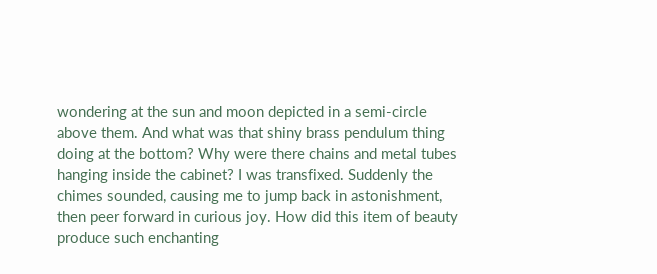wondering at the sun and moon depicted in a semi-circle above them. And what was that shiny brass pendulum thing doing at the bottom? Why were there chains and metal tubes hanging inside the cabinet? I was transfixed. Suddenly the chimes sounded, causing me to jump back in astonishment, then peer forward in curious joy. How did this item of beauty produce such enchanting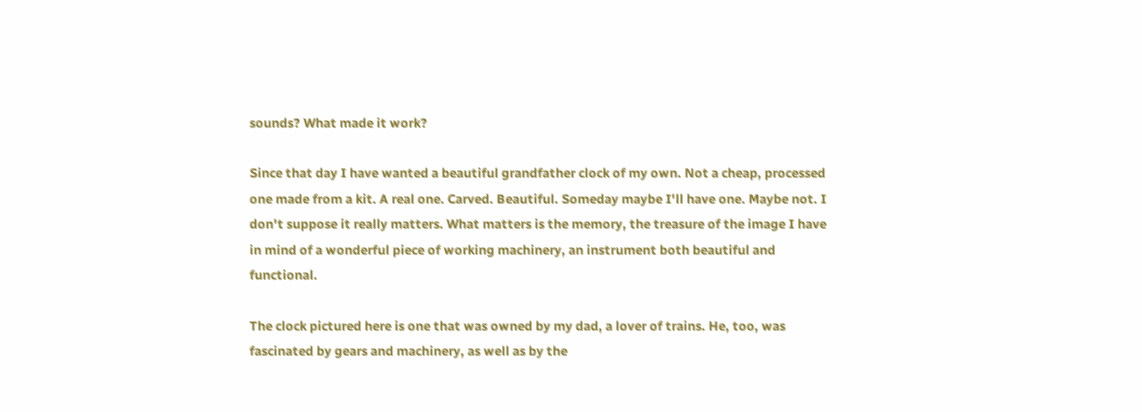sounds? What made it work?

Since that day I have wanted a beautiful grandfather clock of my own. Not a cheap, processed one made from a kit. A real one. Carved. Beautiful. Someday maybe I'll have one. Maybe not. I don't suppose it really matters. What matters is the memory, the treasure of the image I have in mind of a wonderful piece of working machinery, an instrument both beautiful and functional.

The clock pictured here is one that was owned by my dad, a lover of trains. He, too, was fascinated by gears and machinery, as well as by the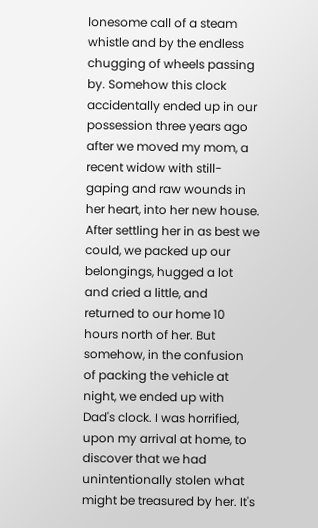lonesome call of a steam whistle and by the endless chugging of wheels passing by. Somehow this clock accidentally ended up in our possession three years ago after we moved my mom, a recent widow with still-gaping and raw wounds in her heart, into her new house. After settling her in as best we could, we packed up our belongings, hugged a lot and cried a little, and returned to our home 10 hours north of her. But somehow, in the confusion of packing the vehicle at night, we ended up with Dad's clock. I was horrified, upon my arrival at home, to discover that we had unintentionally stolen what might be treasured by her. It's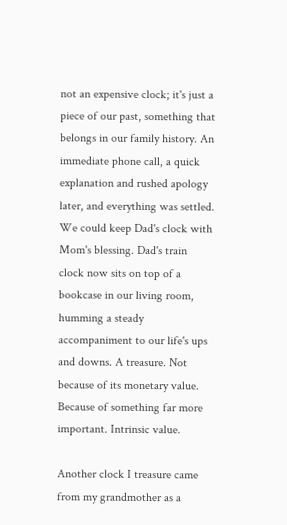not an expensive clock; it's just a piece of our past, something that belongs in our family history. An immediate phone call, a quick explanation and rushed apology later, and everything was settled. We could keep Dad's clock with Mom's blessing. Dad's train clock now sits on top of a bookcase in our living room, humming a steady accompaniment to our life's ups and downs. A treasure. Not because of its monetary value. Because of something far more important. Intrinsic value.

Another clock I treasure came from my grandmother as a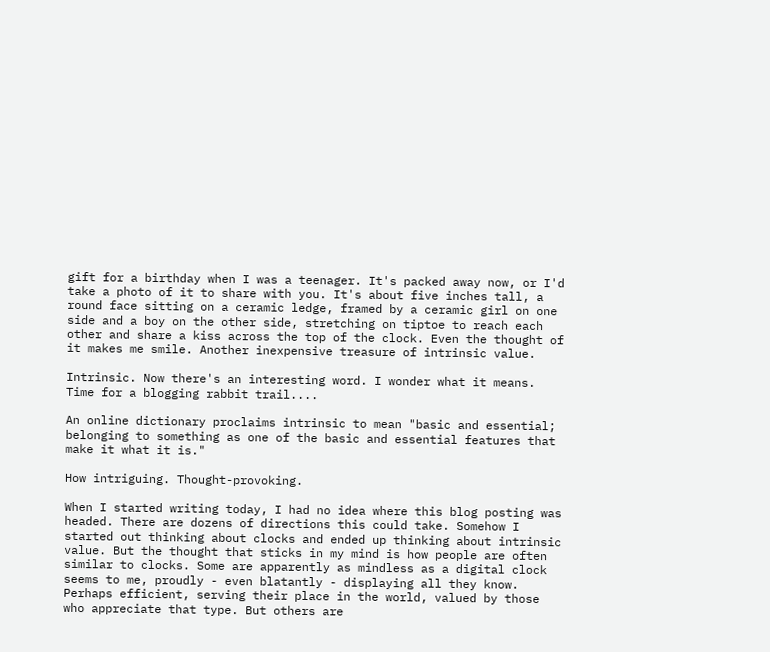gift for a birthday when I was a teenager. It's packed away now, or I'd take a photo of it to share with you. It's about five inches tall, a round face sitting on a ceramic ledge, framed by a ceramic girl on one side and a boy on the other side, stretching on tiptoe to reach each other and share a kiss across the top of the clock. Even the thought of it makes me smile. Another inexpensive treasure of intrinsic value.

Intrinsic. Now there's an interesting word. I wonder what it means. Time for a blogging rabbit trail....

An online dictionary proclaims intrinsic to mean "basic and essential; belonging to something as one of the basic and essential features that make it what it is."

How intriguing. Thought-provoking.

When I started writing today, I had no idea where this blog posting was headed. There are dozens of directions this could take. Somehow I started out thinking about clocks and ended up thinking about intrinsic value. But the thought that sticks in my mind is how people are often similar to clocks. Some are apparently as mindless as a digital clock seems to me, proudly - even blatantly - displaying all they know. Perhaps efficient, serving their place in the world, valued by those who appreciate that type. But others are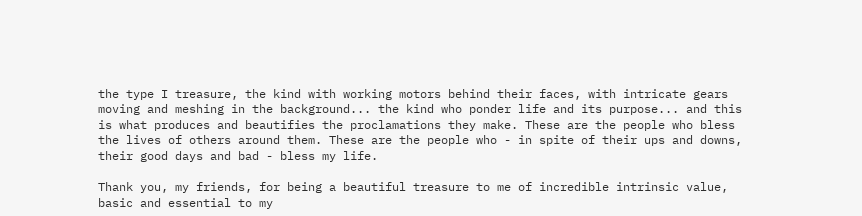the type I treasure, the kind with working motors behind their faces, with intricate gears moving and meshing in the background... the kind who ponder life and its purpose... and this is what produces and beautifies the proclamations they make. These are the people who bless the lives of others around them. These are the people who - in spite of their ups and downs, their good days and bad - bless my life.

Thank you, my friends, for being a beautiful treasure to me of incredible intrinsic value, basic and essential to my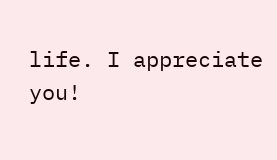life. I appreciate you!